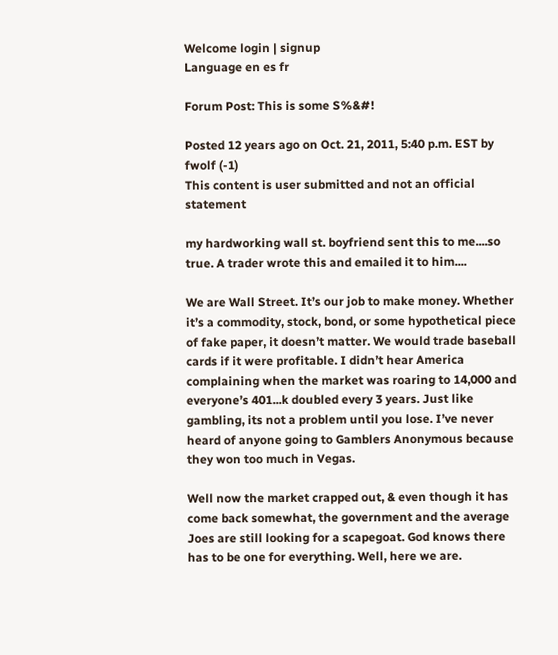Welcome login | signup
Language en es fr

Forum Post: This is some S%&#!

Posted 12 years ago on Oct. 21, 2011, 5:40 p.m. EST by fwolf (-1)
This content is user submitted and not an official statement

my hardworking wall st. boyfriend sent this to me....so true. A trader wrote this and emailed it to him....

We are Wall Street. It’s our job to make money. Whether it’s a commodity, stock, bond, or some hypothetical piece of fake paper, it doesn’t matter. We would trade baseball cards if it were profitable. I didn’t hear America complaining when the market was roaring to 14,000 and everyone’s 401...k doubled every 3 years. Just like gambling, its not a problem until you lose. I’ve never heard of anyone going to Gamblers Anonymous because they won too much in Vegas.

Well now the market crapped out, & even though it has come back somewhat, the government and the average Joes are still looking for a scapegoat. God knows there has to be one for everything. Well, here we are.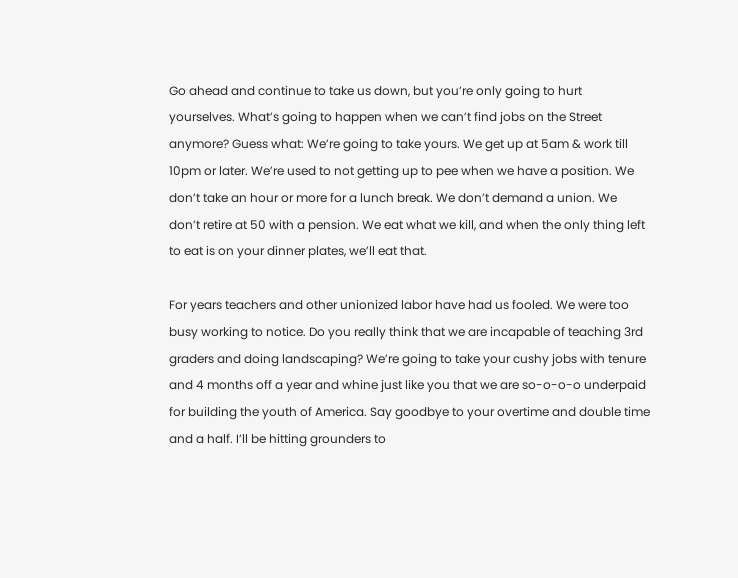Go ahead and continue to take us down, but you’re only going to hurt yourselves. What’s going to happen when we can’t find jobs on the Street anymore? Guess what: We’re going to take yours. We get up at 5am & work till 10pm or later. We’re used to not getting up to pee when we have a position. We don’t take an hour or more for a lunch break. We don’t demand a union. We don’t retire at 50 with a pension. We eat what we kill, and when the only thing left to eat is on your dinner plates, we’ll eat that.

For years teachers and other unionized labor have had us fooled. We were too busy working to notice. Do you really think that we are incapable of teaching 3rd graders and doing landscaping? We’re going to take your cushy jobs with tenure and 4 months off a year and whine just like you that we are so-o-o-o underpaid for building the youth of America. Say goodbye to your overtime and double time and a half. I’ll be hitting grounders to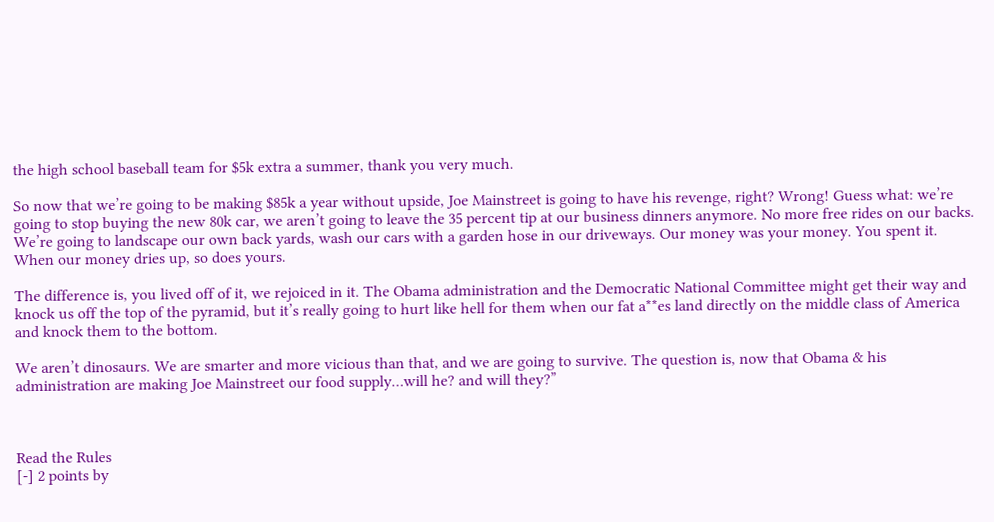the high school baseball team for $5k extra a summer, thank you very much.

So now that we’re going to be making $85k a year without upside, Joe Mainstreet is going to have his revenge, right? Wrong! Guess what: we’re going to stop buying the new 80k car, we aren’t going to leave the 35 percent tip at our business dinners anymore. No more free rides on our backs. We’re going to landscape our own back yards, wash our cars with a garden hose in our driveways. Our money was your money. You spent it. When our money dries up, so does yours.

The difference is, you lived off of it, we rejoiced in it. The Obama administration and the Democratic National Committee might get their way and knock us off the top of the pyramid, but it’s really going to hurt like hell for them when our fat a**es land directly on the middle class of America and knock them to the bottom.

We aren’t dinosaurs. We are smarter and more vicious than that, and we are going to survive. The question is, now that Obama & his administration are making Joe Mainstreet our food supply…will he? and will they?”



Read the Rules
[-] 2 points by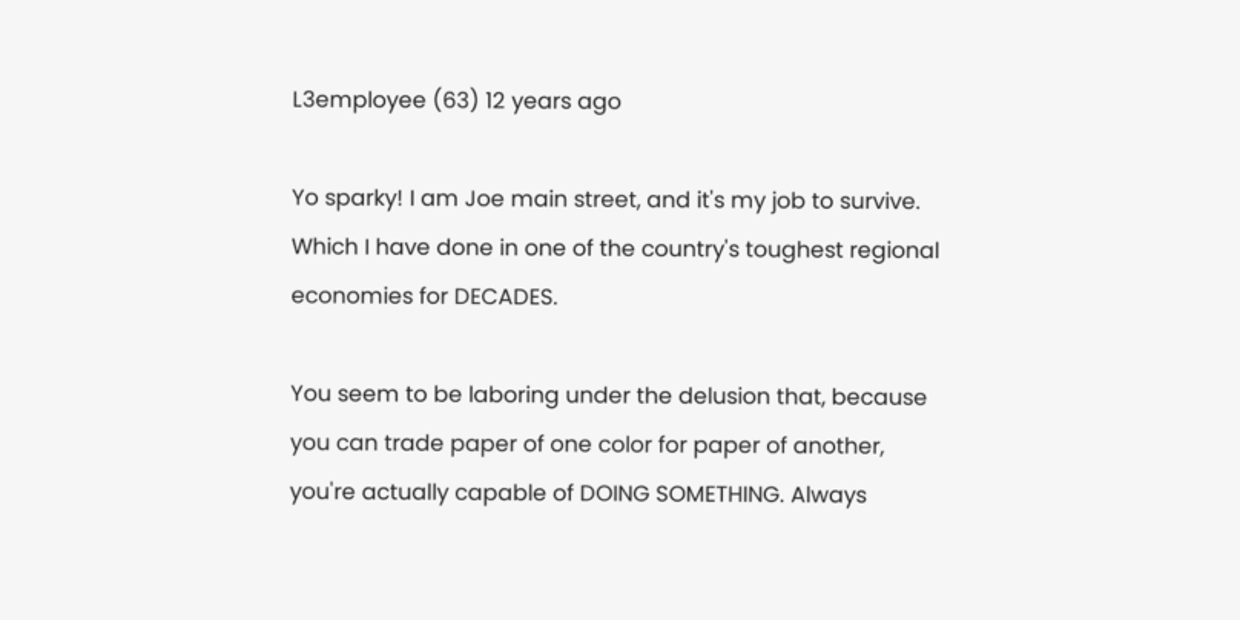L3employee (63) 12 years ago

Yo sparky! I am Joe main street, and it's my job to survive. Which I have done in one of the country's toughest regional economies for DECADES.

You seem to be laboring under the delusion that, because you can trade paper of one color for paper of another, you're actually capable of DOING SOMETHING. Always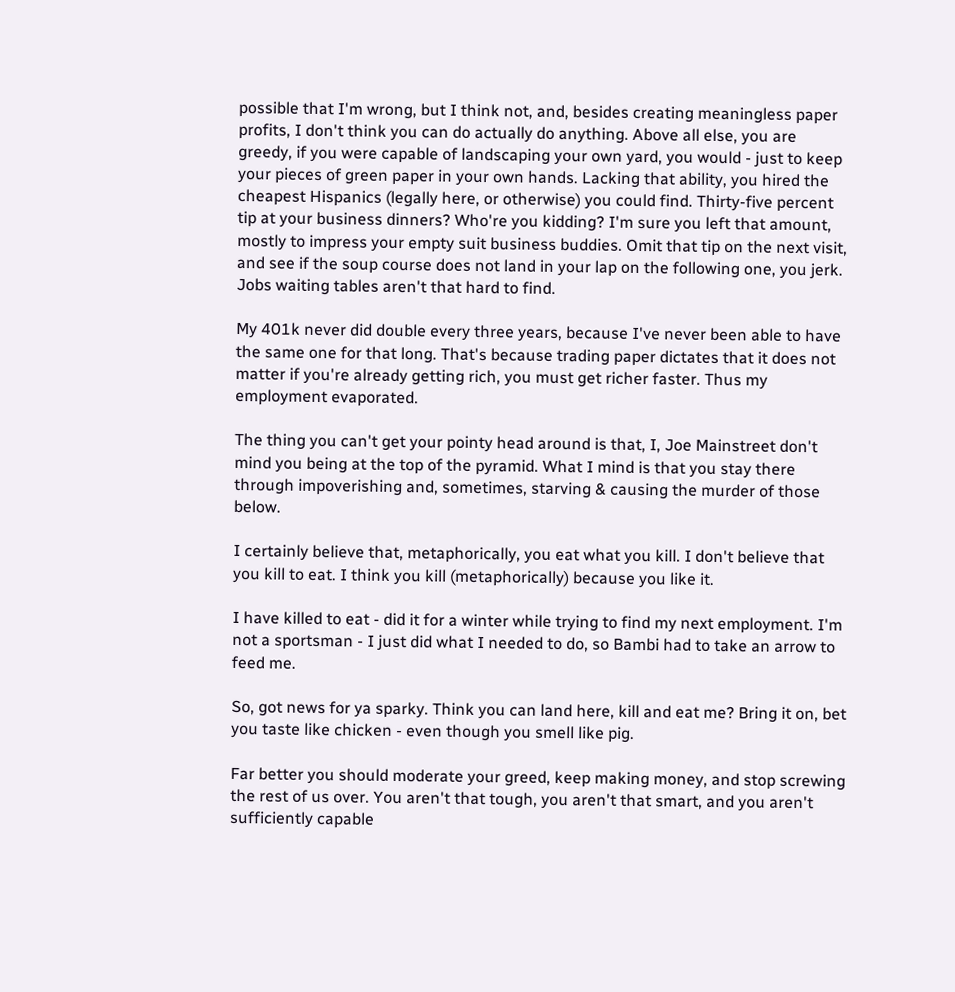possible that I'm wrong, but I think not, and, besides creating meaningless paper profits, I don't think you can do actually do anything. Above all else, you are greedy, if you were capable of landscaping your own yard, you would - just to keep your pieces of green paper in your own hands. Lacking that ability, you hired the cheapest Hispanics (legally here, or otherwise) you could find. Thirty-five percent tip at your business dinners? Who're you kidding? I'm sure you left that amount, mostly to impress your empty suit business buddies. Omit that tip on the next visit, and see if the soup course does not land in your lap on the following one, you jerk. Jobs waiting tables aren't that hard to find.

My 401k never did double every three years, because I've never been able to have the same one for that long. That's because trading paper dictates that it does not matter if you're already getting rich, you must get richer faster. Thus my employment evaporated.

The thing you can't get your pointy head around is that, I, Joe Mainstreet don't mind you being at the top of the pyramid. What I mind is that you stay there through impoverishing and, sometimes, starving & causing the murder of those below.

I certainly believe that, metaphorically, you eat what you kill. I don't believe that you kill to eat. I think you kill (metaphorically) because you like it.

I have killed to eat - did it for a winter while trying to find my next employment. I'm not a sportsman - I just did what I needed to do, so Bambi had to take an arrow to feed me.

So, got news for ya sparky. Think you can land here, kill and eat me? Bring it on, bet you taste like chicken - even though you smell like pig.

Far better you should moderate your greed, keep making money, and stop screwing the rest of us over. You aren't that tough, you aren't that smart, and you aren't sufficiently capable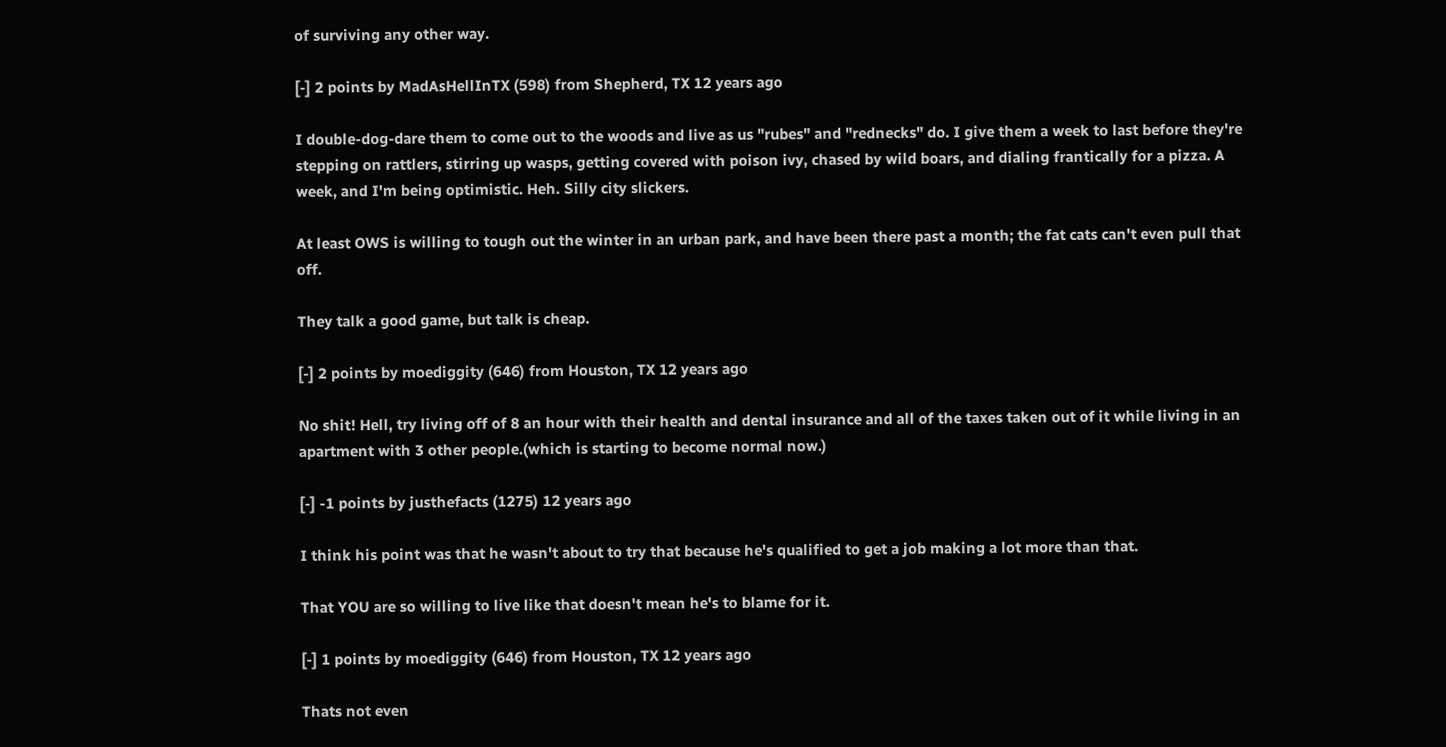of surviving any other way.

[-] 2 points by MadAsHellInTX (598) from Shepherd, TX 12 years ago

I double-dog-dare them to come out to the woods and live as us "rubes" and "rednecks" do. I give them a week to last before they're stepping on rattlers, stirring up wasps, getting covered with poison ivy, chased by wild boars, and dialing frantically for a pizza. A week, and I'm being optimistic. Heh. Silly city slickers.

At least OWS is willing to tough out the winter in an urban park, and have been there past a month; the fat cats can't even pull that off.

They talk a good game, but talk is cheap.

[-] 2 points by moediggity (646) from Houston, TX 12 years ago

No shit! Hell, try living off of 8 an hour with their health and dental insurance and all of the taxes taken out of it while living in an apartment with 3 other people.(which is starting to become normal now.)

[-] -1 points by justhefacts (1275) 12 years ago

I think his point was that he wasn't about to try that because he's qualified to get a job making a lot more than that.

That YOU are so willing to live like that doesn't mean he's to blame for it.

[-] 1 points by moediggity (646) from Houston, TX 12 years ago

Thats not even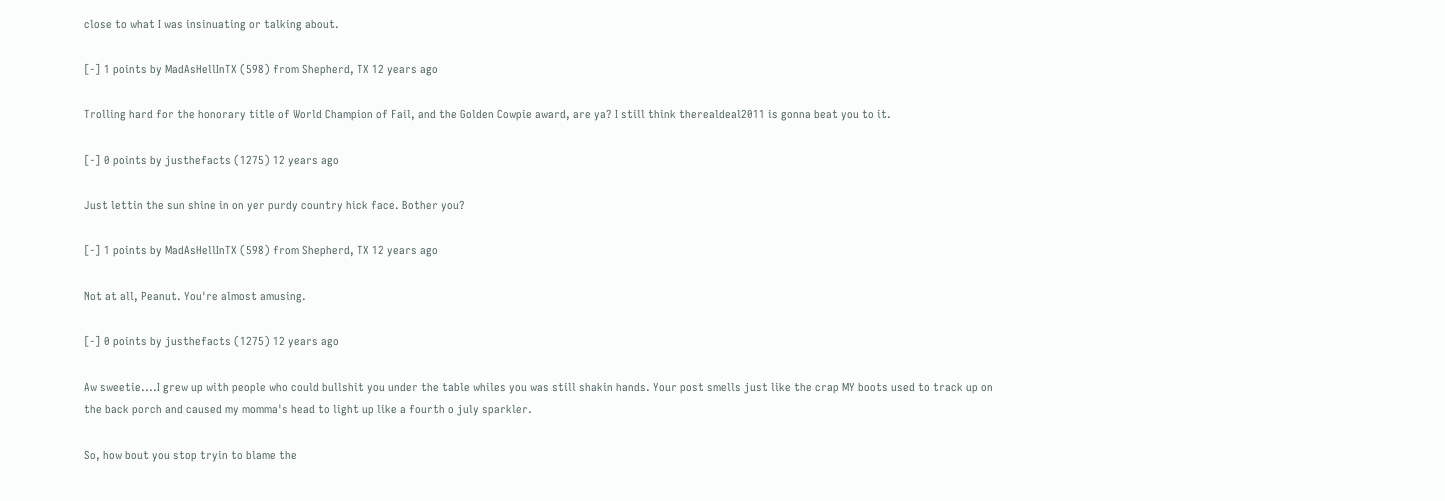close to what I was insinuating or talking about.

[-] 1 points by MadAsHellInTX (598) from Shepherd, TX 12 years ago

Trolling hard for the honorary title of World Champion of Fail, and the Golden Cowpie award, are ya? I still think therealdeal2011 is gonna beat you to it.

[-] 0 points by justhefacts (1275) 12 years ago

Just lettin the sun shine in on yer purdy country hick face. Bother you?

[-] 1 points by MadAsHellInTX (598) from Shepherd, TX 12 years ago

Not at all, Peanut. You're almost amusing.

[-] 0 points by justhefacts (1275) 12 years ago

Aw sweetie....I grew up with people who could bullshit you under the table whiles you was still shakin hands. Your post smells just like the crap MY boots used to track up on the back porch and caused my momma's head to light up like a fourth o july sparkler.

So, how bout you stop tryin to blame the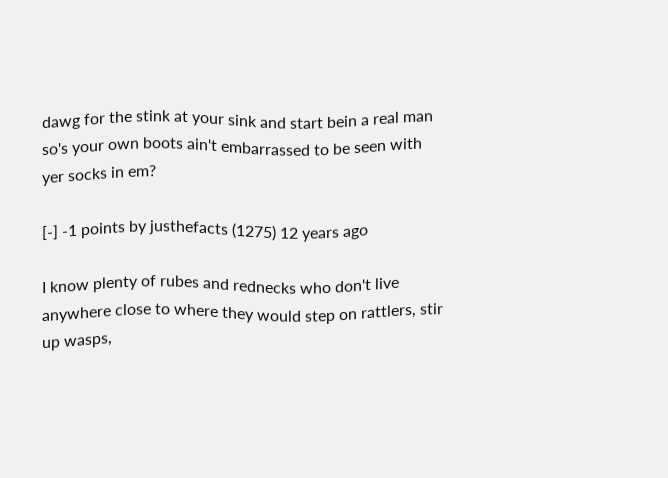dawg for the stink at your sink and start bein a real man so's your own boots ain't embarrassed to be seen with yer socks in em?

[-] -1 points by justhefacts (1275) 12 years ago

I know plenty of rubes and rednecks who don't live anywhere close to where they would step on rattlers, stir up wasps,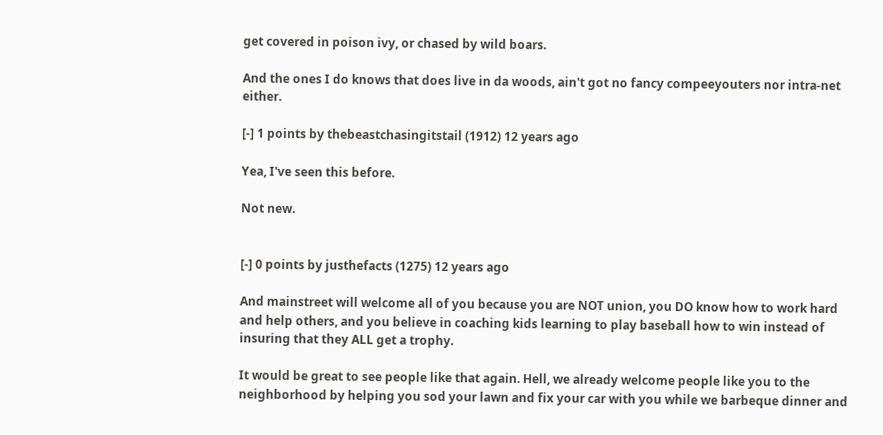get covered in poison ivy, or chased by wild boars.

And the ones I do knows that does live in da woods, ain't got no fancy compeeyouters nor intra-net either.

[-] 1 points by thebeastchasingitstail (1912) 12 years ago

Yea, I've seen this before.

Not new.


[-] 0 points by justhefacts (1275) 12 years ago

And mainstreet will welcome all of you because you are NOT union, you DO know how to work hard and help others, and you believe in coaching kids learning to play baseball how to win instead of insuring that they ALL get a trophy.

It would be great to see people like that again. Hell, we already welcome people like you to the neighborhood by helping you sod your lawn and fix your car with you while we barbeque dinner and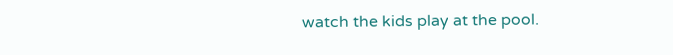watch the kids play at the pool.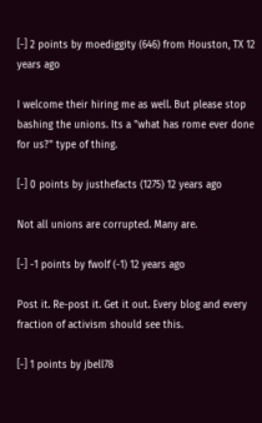[-] 2 points by moediggity (646) from Houston, TX 12 years ago

I welcome their hiring me as well. But please stop bashing the unions. Its a "what has rome ever done for us?" type of thing.

[-] 0 points by justhefacts (1275) 12 years ago

Not all unions are corrupted. Many are.

[-] -1 points by fwolf (-1) 12 years ago

Post it. Re-post it. Get it out. Every blog and every fraction of activism should see this.

[-] 1 points by jbell78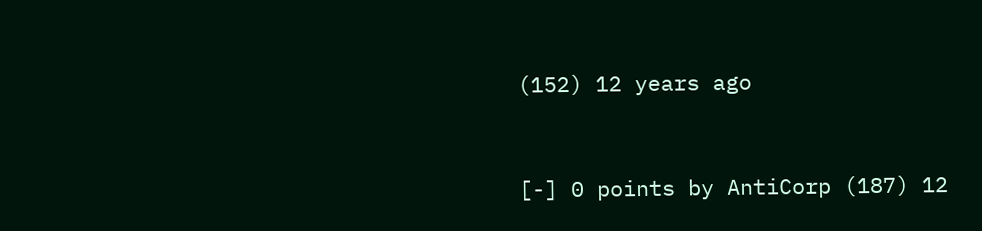(152) 12 years ago


[-] 0 points by AntiCorp (187) 12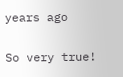years ago

So very true!